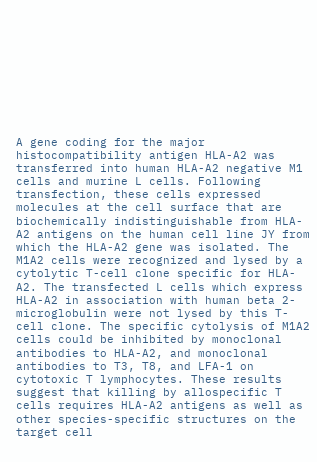A gene coding for the major histocompatibility antigen HLA-A2 was transferred into human HLA-A2 negative M1 cells and murine L cells. Following transfection, these cells expressed molecules at the cell surface that are biochemically indistinguishable from HLA-A2 antigens on the human cell line JY from which the HLA-A2 gene was isolated. The M1A2 cells were recognized and lysed by a cytolytic T-cell clone specific for HLA-A2. The transfected L cells which express HLA-A2 in association with human beta 2-microglobulin were not lysed by this T-cell clone. The specific cytolysis of M1A2 cells could be inhibited by monoclonal antibodies to HLA-A2, and monoclonal antibodies to T3, T8, and LFA-1 on cytotoxic T lymphocytes. These results suggest that killing by allospecific T cells requires HLA-A2 antigens as well as other species-specific structures on the target cell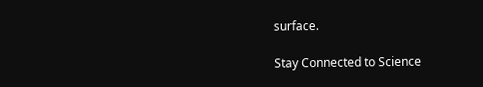surface.

Stay Connected to Science